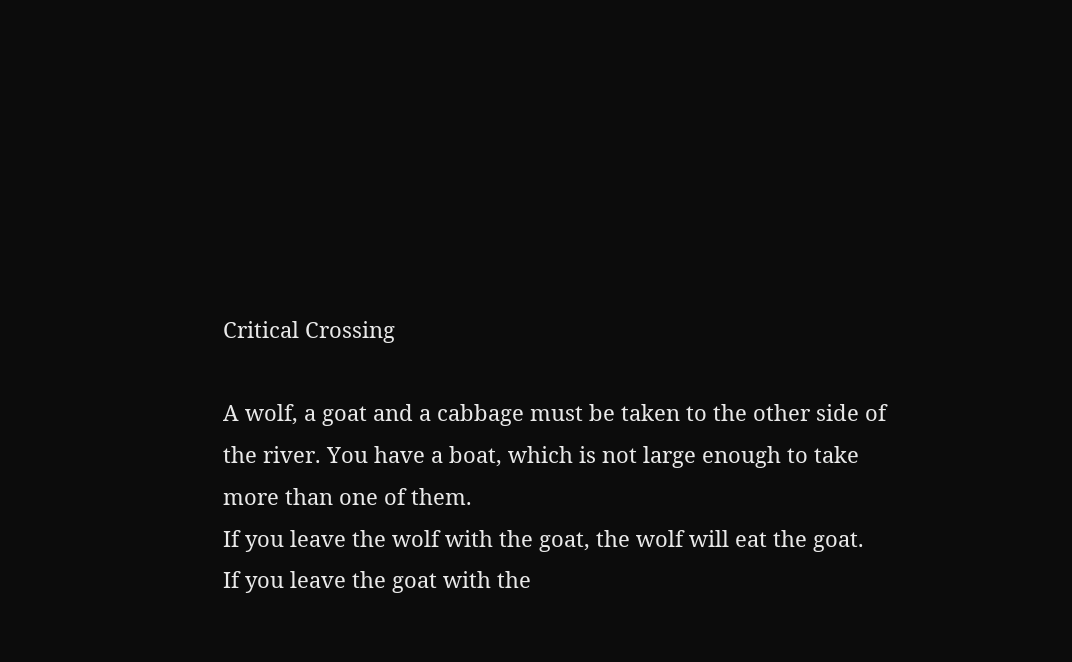Critical Crossing

A wolf, a goat and a cabbage must be taken to the other side of the river. You have a boat, which is not large enough to take more than one of them.
If you leave the wolf with the goat, the wolf will eat the goat.
If you leave the goat with the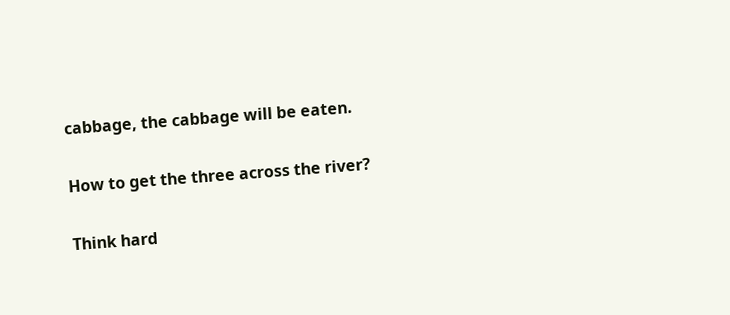cabbage, the cabbage will be eaten.

How to get the three across the river?

Think hard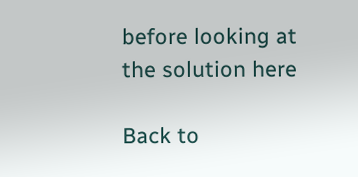before looking at the solution here

Back to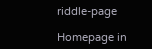riddle-page

Homepage in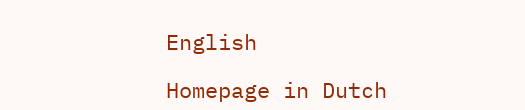English

Homepage in Dutch